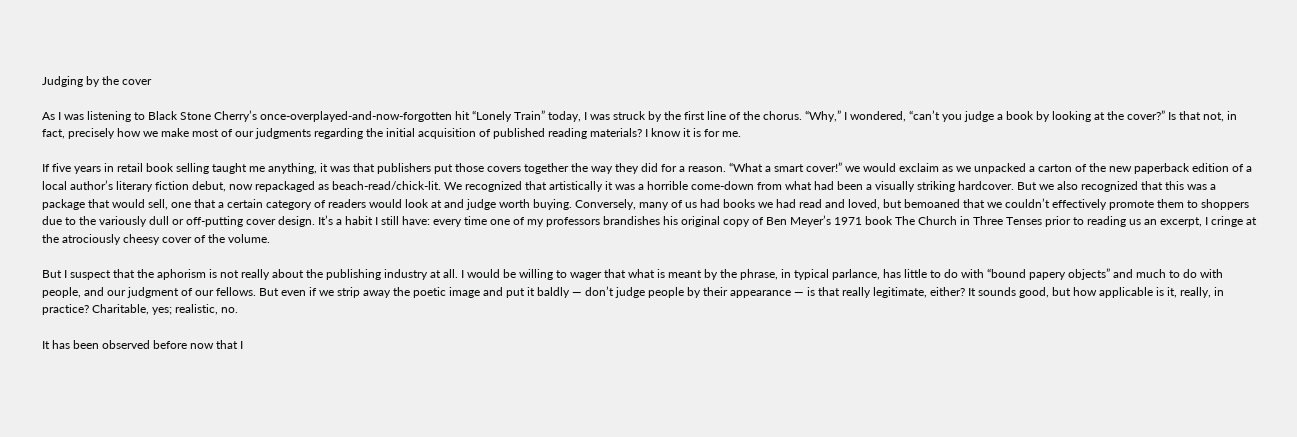Judging by the cover

As I was listening to Black Stone Cherry’s once-overplayed-and-now-forgotten hit “Lonely Train” today, I was struck by the first line of the chorus. “Why,” I wondered, “can’t you judge a book by looking at the cover?” Is that not, in fact, precisely how we make most of our judgments regarding the initial acquisition of published reading materials? I know it is for me.

If five years in retail book selling taught me anything, it was that publishers put those covers together the way they did for a reason. “What a smart cover!” we would exclaim as we unpacked a carton of the new paperback edition of a local author’s literary fiction debut, now repackaged as beach-read/chick-lit. We recognized that artistically it was a horrible come-down from what had been a visually striking hardcover. But we also recognized that this was a package that would sell, one that a certain category of readers would look at and judge worth buying. Conversely, many of us had books we had read and loved, but bemoaned that we couldn’t effectively promote them to shoppers due to the variously dull or off-putting cover design. It’s a habit I still have: every time one of my professors brandishes his original copy of Ben Meyer’s 1971 book The Church in Three Tenses prior to reading us an excerpt, I cringe at the atrociously cheesy cover of the volume.

But I suspect that the aphorism is not really about the publishing industry at all. I would be willing to wager that what is meant by the phrase, in typical parlance, has little to do with “bound papery objects” and much to do with people, and our judgment of our fellows. But even if we strip away the poetic image and put it baldly — don’t judge people by their appearance — is that really legitimate, either? It sounds good, but how applicable is it, really, in practice? Charitable, yes; realistic, no.

It has been observed before now that I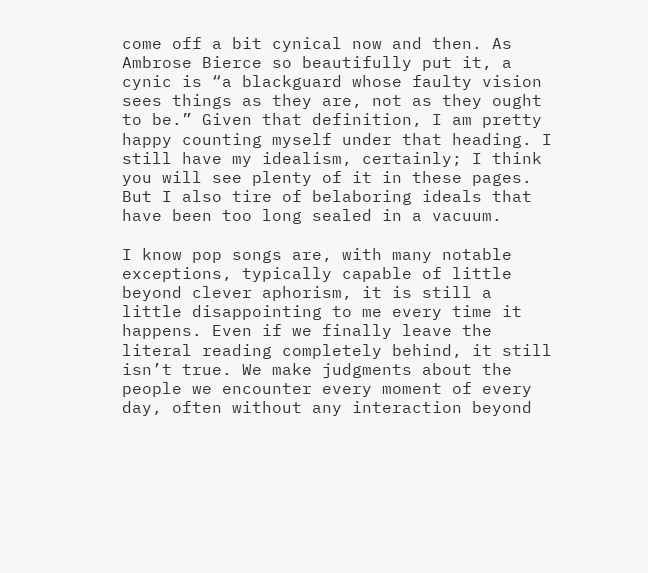come off a bit cynical now and then. As Ambrose Bierce so beautifully put it, a cynic is “a blackguard whose faulty vision sees things as they are, not as they ought to be.” Given that definition, I am pretty happy counting myself under that heading. I still have my idealism, certainly; I think you will see plenty of it in these pages. But I also tire of belaboring ideals that have been too long sealed in a vacuum.

I know pop songs are, with many notable exceptions, typically capable of little beyond clever aphorism, it is still a little disappointing to me every time it happens. Even if we finally leave the literal reading completely behind, it still isn’t true. We make judgments about the people we encounter every moment of every day, often without any interaction beyond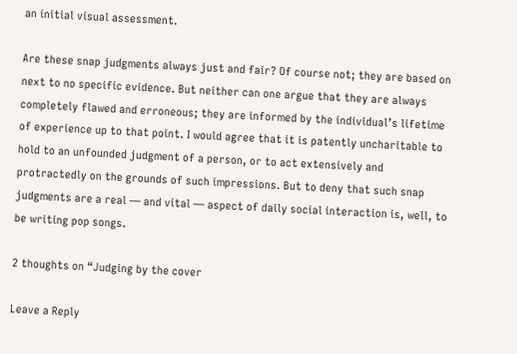an initial visual assessment.

Are these snap judgments always just and fair? Of course not; they are based on next to no specific evidence. But neither can one argue that they are always completely flawed and erroneous; they are informed by the individual’s lifetime of experience up to that point. I would agree that it is patently uncharitable to hold to an unfounded judgment of a person, or to act extensively and protractedly on the grounds of such impressions. But to deny that such snap judgments are a real — and vital — aspect of daily social interaction is, well, to be writing pop songs.

2 thoughts on “Judging by the cover

Leave a Reply